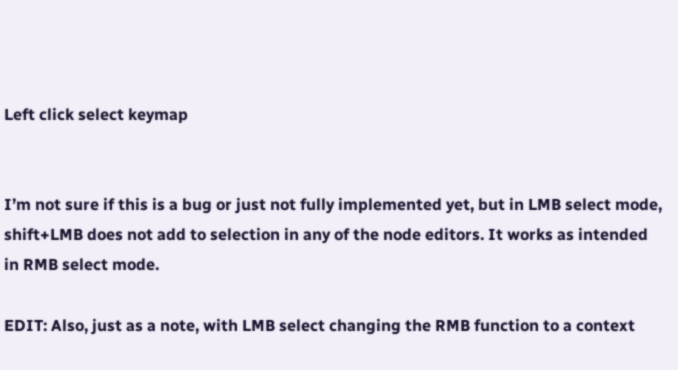Left click select keymap


I’m not sure if this is a bug or just not fully implemented yet, but in LMB select mode, shift+LMB does not add to selection in any of the node editors. It works as intended in RMB select mode.

EDIT: Also, just as a note, with LMB select changing the RMB function to a context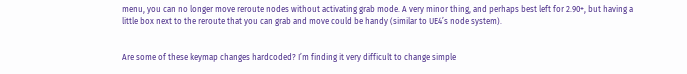menu, you can no longer move reroute nodes without activating grab mode. A very minor thing, and perhaps best left for 2.90+, but having a little box next to the reroute that you can grab and move could be handy (similar to UE4’s node system).


Are some of these keymap changes hardcoded? I’m finding it very difficult to change simple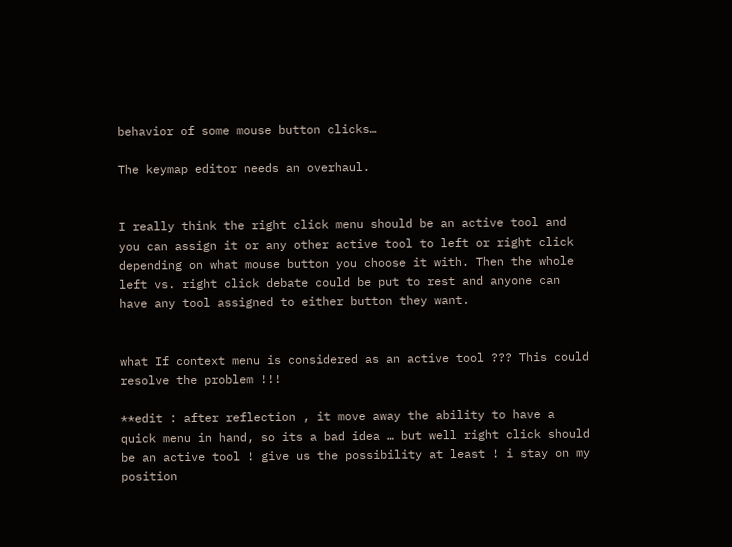behavior of some mouse button clicks…

The keymap editor needs an overhaul.


I really think the right click menu should be an active tool and you can assign it or any other active tool to left or right click depending on what mouse button you choose it with. Then the whole left vs. right click debate could be put to rest and anyone can have any tool assigned to either button they want.


what If context menu is considered as an active tool ??? This could resolve the problem !!!

**edit : after reflection , it move away the ability to have a quick menu in hand, so its a bad idea … but well right click should be an active tool ! give us the possibility at least ! i stay on my position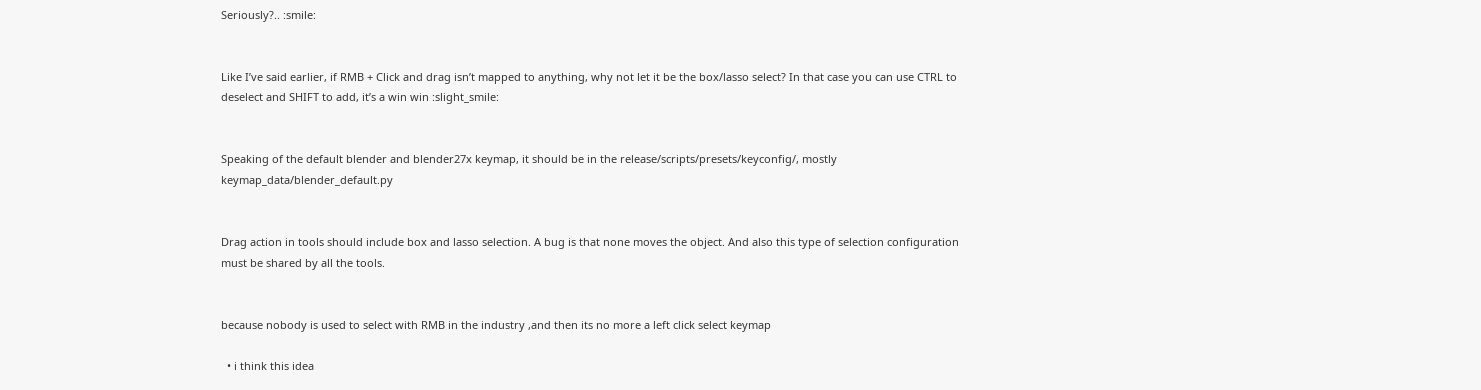Seriously?.. :smile:


Like I’ve said earlier, if RMB + Click and drag isn’t mapped to anything, why not let it be the box/lasso select? In that case you can use CTRL to deselect and SHIFT to add, it’s a win win :slight_smile:


Speaking of the default blender and blender27x keymap, it should be in the release/scripts/presets/keyconfig/, mostly keymap_data/blender_default.py


Drag action in tools should include box and lasso selection. A bug is that none moves the object. And also this type of selection configuration must be shared by all the tools.


because nobody is used to select with RMB in the industry ,and then its no more a left click select keymap

  • i think this idea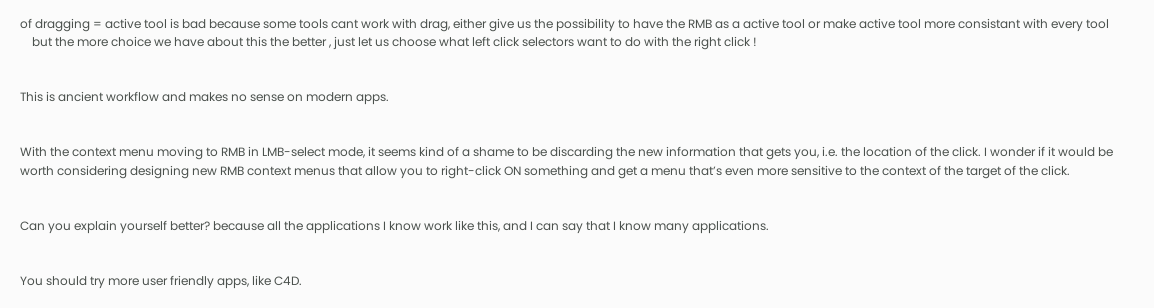of dragging = active tool is bad because some tools cant work with drag, either give us the possibility to have the RMB as a active tool or make active tool more consistant with every tool
    but the more choice we have about this the better , just let us choose what left click selectors want to do with the right click !


This is ancient workflow and makes no sense on modern apps.


With the context menu moving to RMB in LMB-select mode, it seems kind of a shame to be discarding the new information that gets you, i.e. the location of the click. I wonder if it would be worth considering designing new RMB context menus that allow you to right-click ON something and get a menu that’s even more sensitive to the context of the target of the click.


Can you explain yourself better? because all the applications I know work like this, and I can say that I know many applications.


You should try more user friendly apps, like C4D.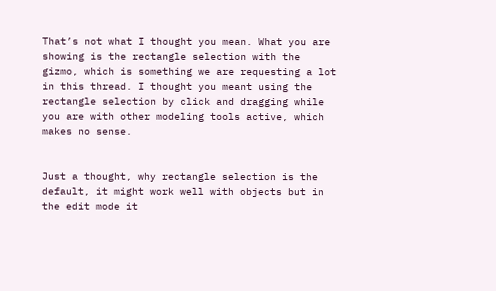That’s not what I thought you mean. What you are showing is the rectangle selection with the gizmo, which is something we are requesting a lot in this thread. I thought you meant using the rectangle selection by click and dragging while you are with other modeling tools active, which makes no sense.


Just a thought, why rectangle selection is the default, it might work well with objects but in the edit mode it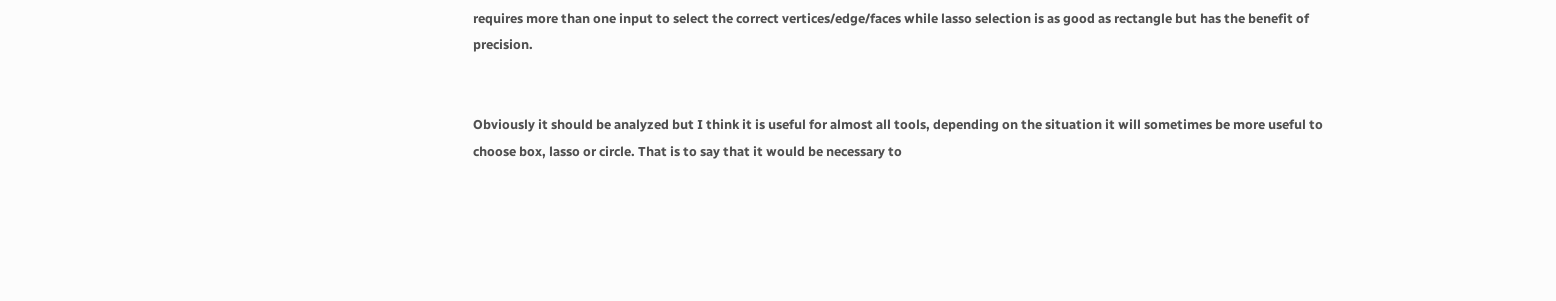requires more than one input to select the correct vertices/edge/faces while lasso selection is as good as rectangle but has the benefit of precision.


Obviously it should be analyzed but I think it is useful for almost all tools, depending on the situation it will sometimes be more useful to choose box, lasso or circle. That is to say that it would be necessary to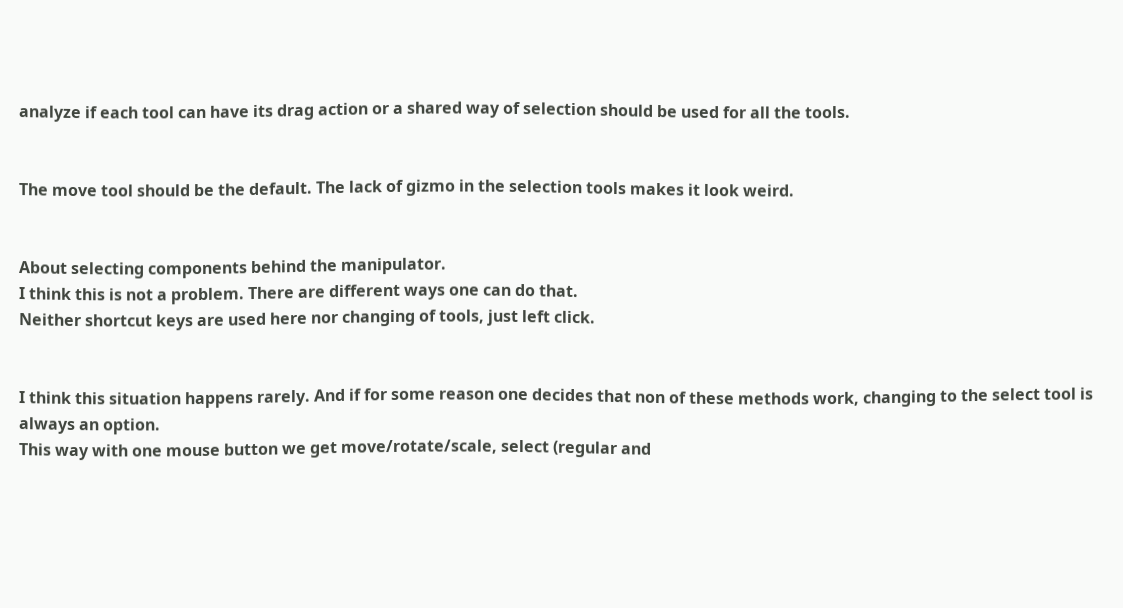analyze if each tool can have its drag action or a shared way of selection should be used for all the tools.


The move tool should be the default. The lack of gizmo in the selection tools makes it look weird.


About selecting components behind the manipulator.
I think this is not a problem. There are different ways one can do that.
Neither shortcut keys are used here nor changing of tools, just left click.


I think this situation happens rarely. And if for some reason one decides that non of these methods work, changing to the select tool is always an option.
This way with one mouse button we get move/rotate/scale, select (regular and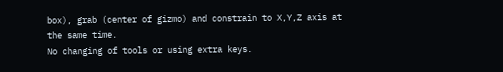box), grab (center of gizmo) and constrain to X,Y,Z axis at the same time.
No changing of tools or using extra keys.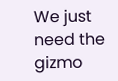We just need the gizmo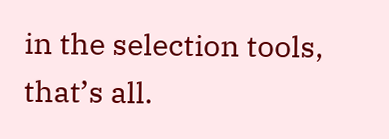in the selection tools, that’s all.